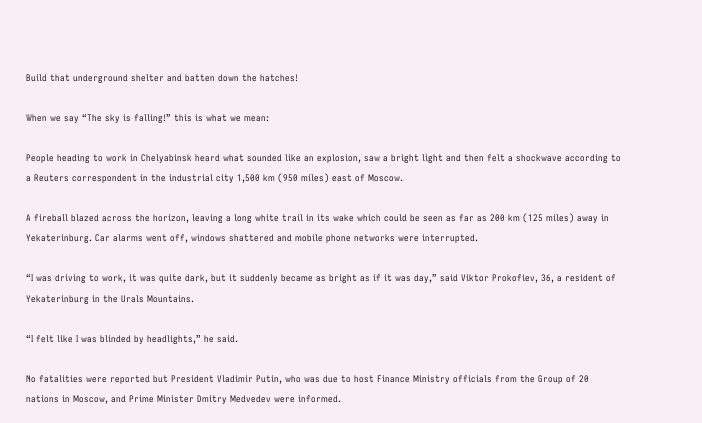Build that underground shelter and batten down the hatches!

When we say “The sky is falling!” this is what we mean:

People heading to work in Chelyabinsk heard what sounded like an explosion, saw a bright light and then felt a shockwave according to a Reuters correspondent in the industrial city 1,500 km (950 miles) east of Moscow.

A fireball blazed across the horizon, leaving a long white trail in its wake which could be seen as far as 200 km (125 miles) away in Yekaterinburg. Car alarms went off, windows shattered and mobile phone networks were interrupted.

“I was driving to work, it was quite dark, but it suddenly became as bright as if it was day,” said Viktor Prokofiev, 36, a resident of Yekaterinburg in the Urals Mountains.

“I felt like I was blinded by headlights,” he said.

No fatalities were reported but President Vladimir Putin, who was due to host Finance Ministry officials from the Group of 20 nations in Moscow, and Prime Minister Dmitry Medvedev were informed.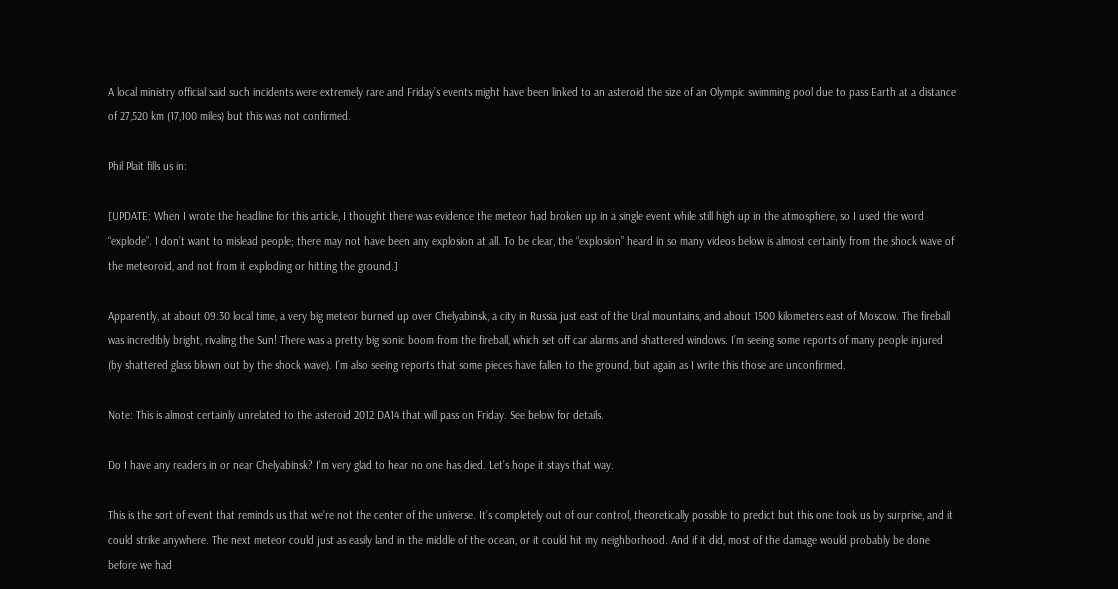A local ministry official said such incidents were extremely rare and Friday’s events might have been linked to an asteroid the size of an Olympic swimming pool due to pass Earth at a distance of 27,520 km (17,100 miles) but this was not confirmed.

Phil Plait fills us in:

[UPDATE: When I wrote the headline for this article, I thought there was evidence the meteor had broken up in a single event while still high up in the atmosphere, so I used the word “explode”. I don’t want to mislead people; there may not have been any explosion at all. To be clear, the “explosion” heard in so many videos below is almost certainly from the shock wave of the meteoroid, and not from it exploding or hitting the ground.]

Apparently, at about 09:30 local time, a very big meteor burned up over Chelyabinsk, a city in Russia just east of the Ural mountains, and about 1500 kilometers east of Moscow. The fireball was incredibly bright, rivaling the Sun! There was a pretty big sonic boom from the fireball, which set off car alarms and shattered windows. I’m seeing some reports of many people injured (by shattered glass blown out by the shock wave). I’m also seeing reports that some pieces have fallen to the ground, but again as I write this those are unconfirmed.

Note: This is almost certainly unrelated to the asteroid 2012 DA14 that will pass on Friday. See below for details.

Do I have any readers in or near Chelyabinsk? I’m very glad to hear no one has died. Let’s hope it stays that way.

This is the sort of event that reminds us that we’re not the center of the universe. It’s completely out of our control, theoretically possible to predict but this one took us by surprise, and it could strike anywhere. The next meteor could just as easily land in the middle of the ocean, or it could hit my neighborhood. And if it did, most of the damage would probably be done before we had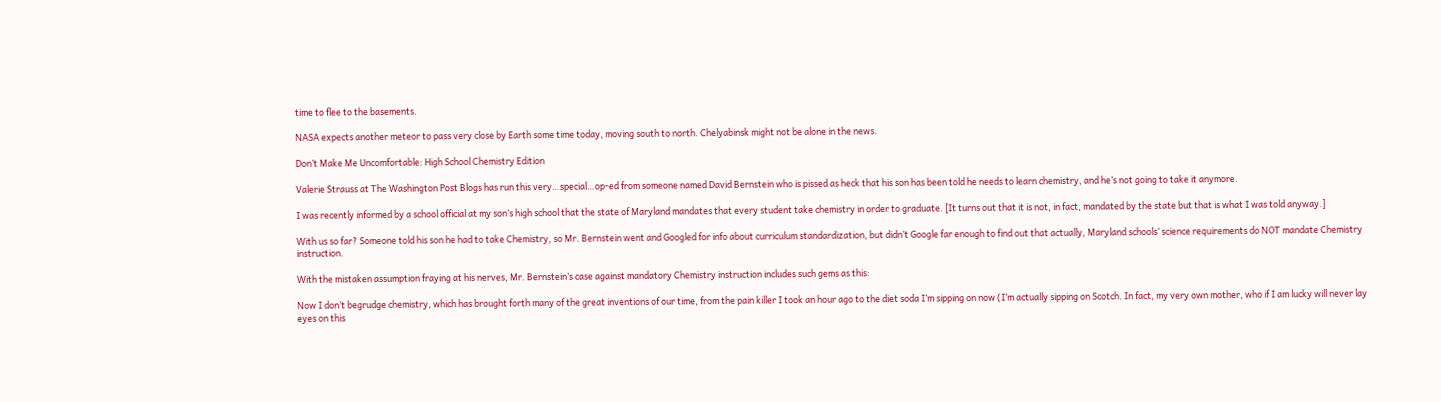time to flee to the basements.

NASA expects another meteor to pass very close by Earth some time today, moving south to north. Chelyabinsk might not be alone in the news.

Don’t Make Me Uncomfortable: High School Chemistry Edition

Valerie Strauss at The Washington Post Blogs has run this very…special…op-ed from someone named David Bernstein who is pissed as heck that his son has been told he needs to learn chemistry, and he’s not going to take it anymore.

I was recently informed by a school official at my son’s high school that the state of Maryland mandates that every student take chemistry in order to graduate. [It turns out that it is not, in fact, mandated by the state but that is what I was told anyway.]

With us so far? Someone told his son he had to take Chemistry, so Mr. Bernstein went and Googled for info about curriculum standardization, but didn’t Google far enough to find out that actually, Maryland schools’ science requirements do NOT mandate Chemistry instruction.

With the mistaken assumption fraying at his nerves, Mr. Bernstein’s case against mandatory Chemistry instruction includes such gems as this:

Now I don’t begrudge chemistry, which has brought forth many of the great inventions of our time, from the pain killer I took an hour ago to the diet soda I’m sipping on now (I’m actually sipping on Scotch. In fact, my very own mother, who if I am lucky will never lay eyes on this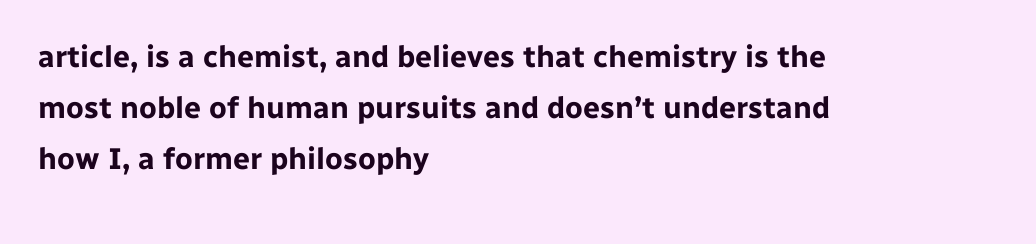article, is a chemist, and believes that chemistry is the most noble of human pursuits and doesn’t understand how I, a former philosophy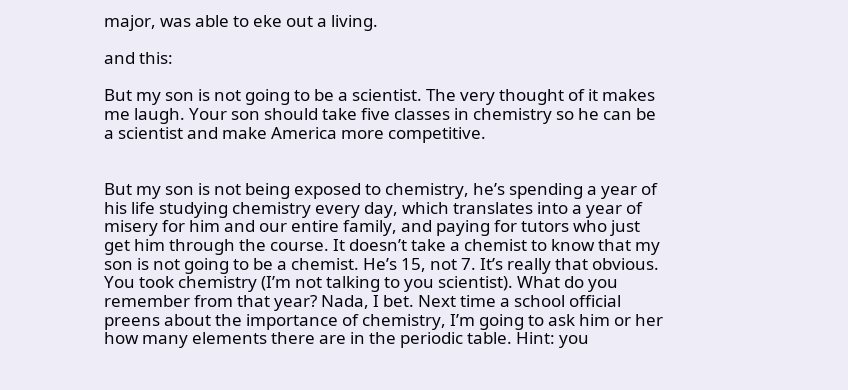major, was able to eke out a living.

and this:

But my son is not going to be a scientist. The very thought of it makes me laugh. Your son should take five classes in chemistry so he can be a scientist and make America more competitive.


But my son is not being exposed to chemistry, he’s spending a year of his life studying chemistry every day, which translates into a year of misery for him and our entire family, and paying for tutors who just get him through the course. It doesn’t take a chemist to know that my son is not going to be a chemist. He’s 15, not 7. It’s really that obvious. You took chemistry (I’m not talking to you scientist). What do you remember from that year? Nada, I bet. Next time a school official preens about the importance of chemistry, I’m going to ask him or her how many elements there are in the periodic table. Hint: you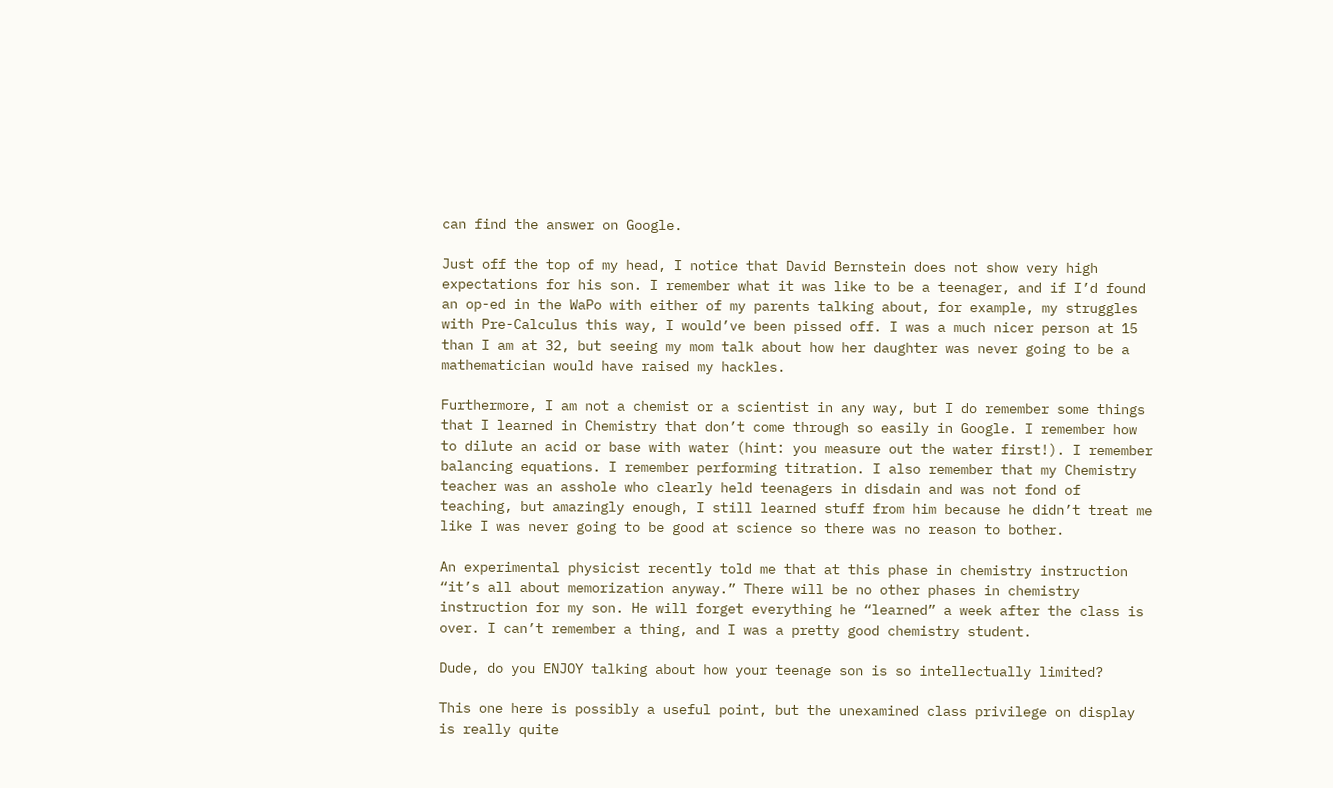can find the answer on Google.

Just off the top of my head, I notice that David Bernstein does not show very high expectations for his son. I remember what it was like to be a teenager, and if I’d found an op-ed in the WaPo with either of my parents talking about, for example, my struggles with Pre-Calculus this way, I would’ve been pissed off. I was a much nicer person at 15 than I am at 32, but seeing my mom talk about how her daughter was never going to be a mathematician would have raised my hackles.

Furthermore, I am not a chemist or a scientist in any way, but I do remember some things that I learned in Chemistry that don’t come through so easily in Google. I remember how to dilute an acid or base with water (hint: you measure out the water first!). I remember balancing equations. I remember performing titration. I also remember that my Chemistry teacher was an asshole who clearly held teenagers in disdain and was not fond of teaching, but amazingly enough, I still learned stuff from him because he didn’t treat me like I was never going to be good at science so there was no reason to bother.

An experimental physicist recently told me that at this phase in chemistry instruction “it’s all about memorization anyway.” There will be no other phases in chemistry instruction for my son. He will forget everything he “learned” a week after the class is over. I can’t remember a thing, and I was a pretty good chemistry student.

Dude, do you ENJOY talking about how your teenage son is so intellectually limited?

This one here is possibly a useful point, but the unexamined class privilege on display is really quite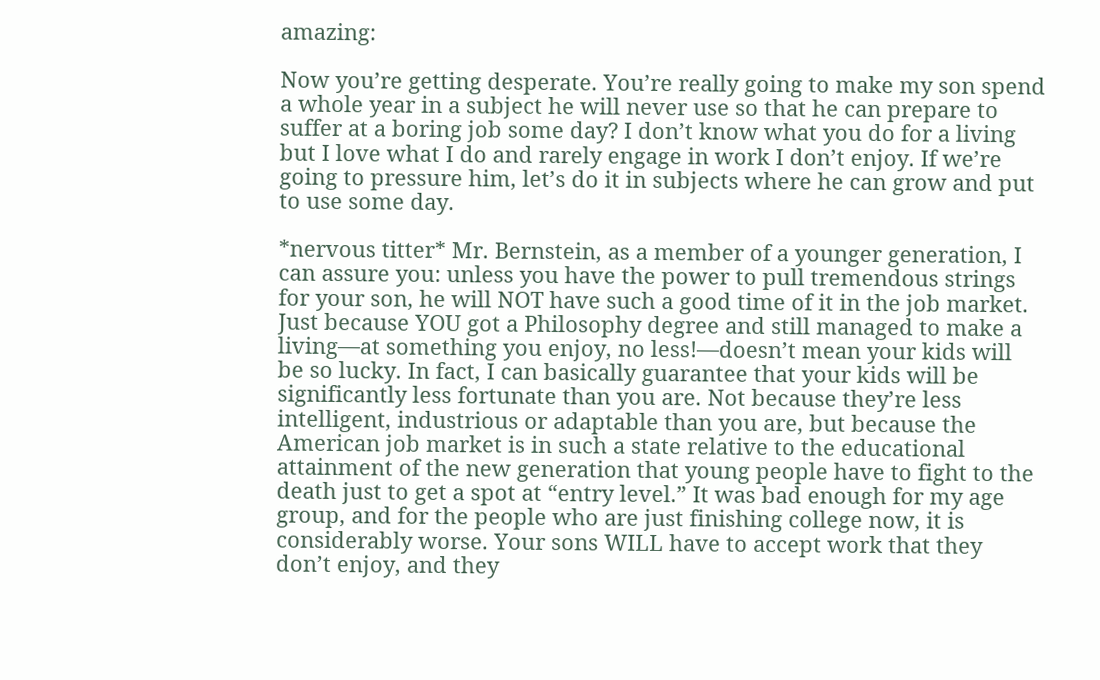amazing:

Now you’re getting desperate. You’re really going to make my son spend a whole year in a subject he will never use so that he can prepare to suffer at a boring job some day? I don’t know what you do for a living but I love what I do and rarely engage in work I don’t enjoy. If we’re going to pressure him, let’s do it in subjects where he can grow and put to use some day.

*nervous titter* Mr. Bernstein, as a member of a younger generation, I can assure you: unless you have the power to pull tremendous strings for your son, he will NOT have such a good time of it in the job market. Just because YOU got a Philosophy degree and still managed to make a living—at something you enjoy, no less!—doesn’t mean your kids will be so lucky. In fact, I can basically guarantee that your kids will be significantly less fortunate than you are. Not because they’re less intelligent, industrious or adaptable than you are, but because the American job market is in such a state relative to the educational attainment of the new generation that young people have to fight to the death just to get a spot at “entry level.” It was bad enough for my age group, and for the people who are just finishing college now, it is considerably worse. Your sons WILL have to accept work that they don’t enjoy, and they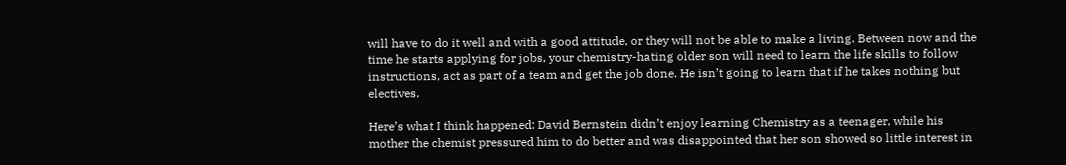will have to do it well and with a good attitude, or they will not be able to make a living. Between now and the time he starts applying for jobs, your chemistry-hating older son will need to learn the life skills to follow instructions, act as part of a team and get the job done. He isn’t going to learn that if he takes nothing but electives.

Here’s what I think happened: David Bernstein didn’t enjoy learning Chemistry as a teenager, while his mother the chemist pressured him to do better and was disappointed that her son showed so little interest in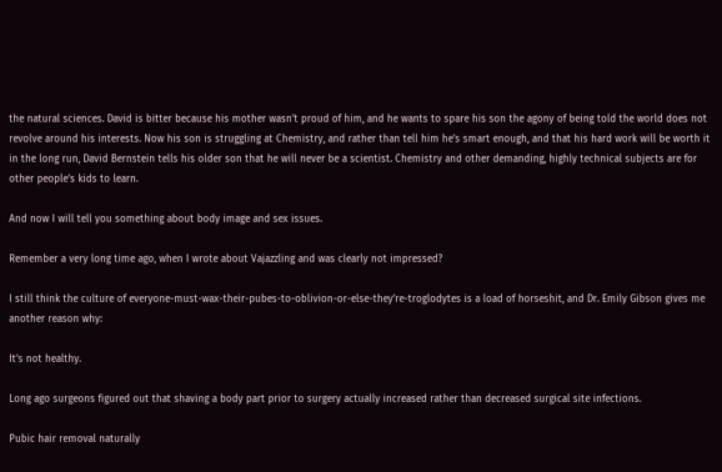the natural sciences. David is bitter because his mother wasn’t proud of him, and he wants to spare his son the agony of being told the world does not revolve around his interests. Now his son is struggling at Chemistry, and rather than tell him he’s smart enough, and that his hard work will be worth it in the long run, David Bernstein tells his older son that he will never be a scientist. Chemistry and other demanding, highly technical subjects are for other people’s kids to learn.

And now I will tell you something about body image and sex issues.

Remember a very long time ago, when I wrote about Vajazzling and was clearly not impressed?

I still think the culture of everyone-must-wax-their-pubes-to-oblivion-or-else-they’re-troglodytes is a load of horseshit, and Dr. Emily Gibson gives me another reason why:

It’s not healthy.

Long ago surgeons figured out that shaving a body part prior to surgery actually increased rather than decreased surgical site infections.

Pubic hair removal naturally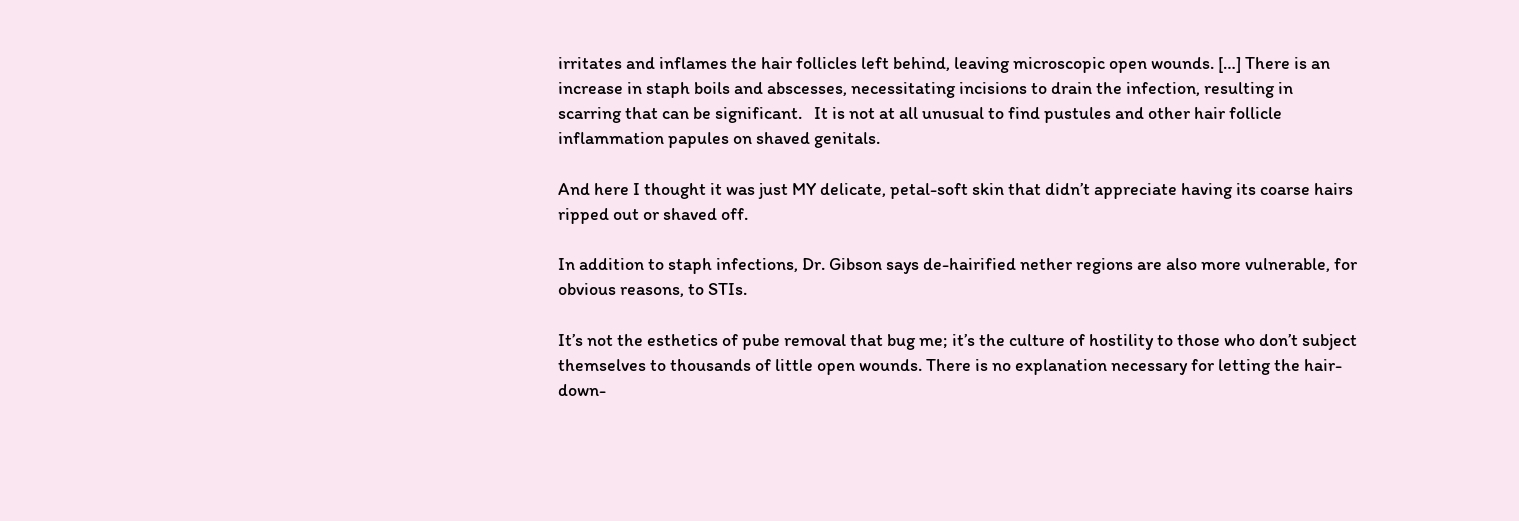irritates and inflames the hair follicles left behind, leaving microscopic open wounds. […] There is an increase in staph boils and abscesses, necessitating incisions to drain the infection, resulting in scarring that can be significant.   It is not at all unusual to find pustules and other hair follicle inflammation papules on shaved genitals.

And here I thought it was just MY delicate, petal-soft skin that didn’t appreciate having its coarse hairs ripped out or shaved off.

In addition to staph infections, Dr. Gibson says de-hairified nether regions are also more vulnerable, for obvious reasons, to STIs.

It’s not the esthetics of pube removal that bug me; it’s the culture of hostility to those who don’t subject themselves to thousands of little open wounds. There is no explanation necessary for letting the hair-down-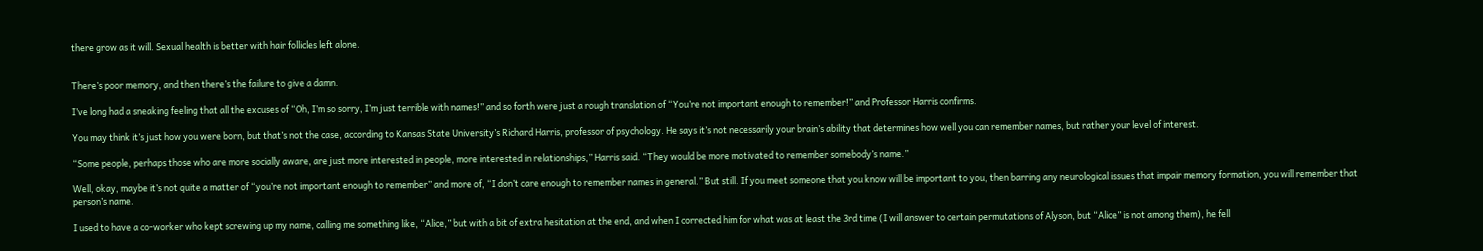there grow as it will. Sexual health is better with hair follicles left alone.


There’s poor memory, and then there’s the failure to give a damn.

I’ve long had a sneaking feeling that all the excuses of “Oh, I’m so sorry, I’m just terrible with names!” and so forth were just a rough translation of “You’re not important enough to remember!” and Professor Harris confirms.

You may think it’s just how you were born, but that’s not the case, according to Kansas State University’s Richard Harris, professor of psychology. He says it’s not necessarily your brain’s ability that determines how well you can remember names, but rather your level of interest.

“Some people, perhaps those who are more socially aware, are just more interested in people, more interested in relationships,” Harris said. “They would be more motivated to remember somebody’s name.”

Well, okay, maybe it’s not quite a matter of “you’re not important enough to remember” and more of, “I don’t care enough to remember names in general.” But still. If you meet someone that you know will be important to you, then barring any neurological issues that impair memory formation, you will remember that person’s name.

I used to have a co-worker who kept screwing up my name, calling me something like, “Alice,” but with a bit of extra hesitation at the end, and when I corrected him for what was at least the 3rd time (I will answer to certain permutations of Alyson, but “Alice” is not among them), he fell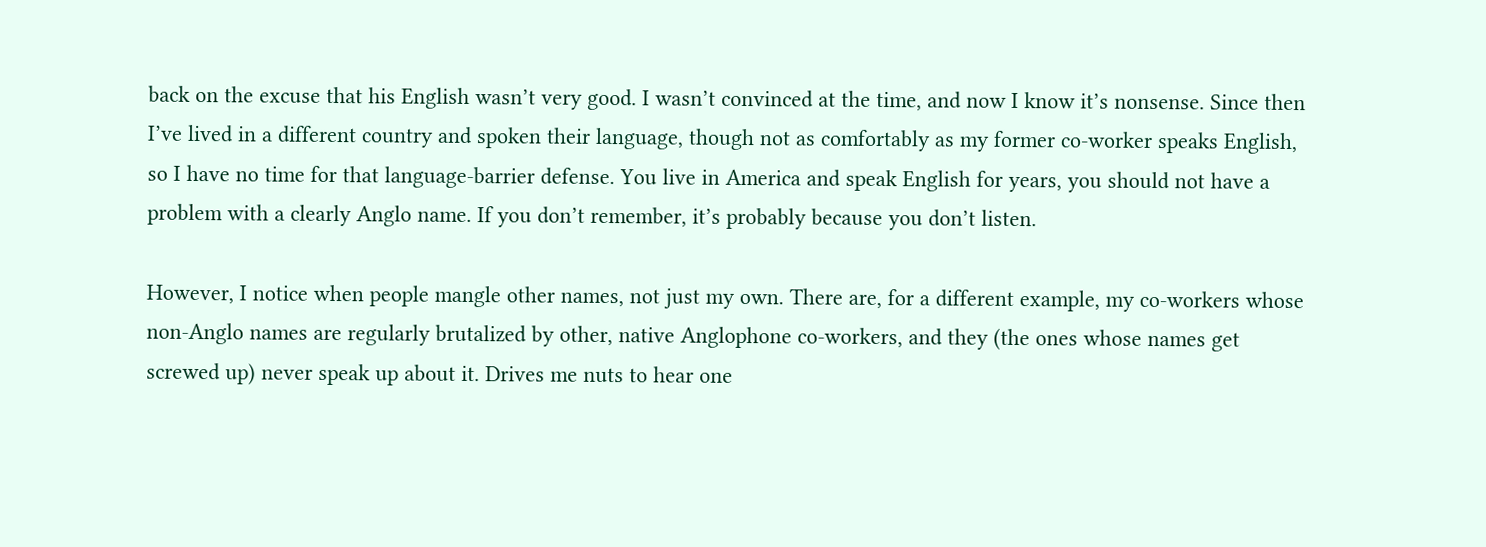back on the excuse that his English wasn’t very good. I wasn’t convinced at the time, and now I know it’s nonsense. Since then I’ve lived in a different country and spoken their language, though not as comfortably as my former co-worker speaks English, so I have no time for that language-barrier defense. You live in America and speak English for years, you should not have a problem with a clearly Anglo name. If you don’t remember, it’s probably because you don’t listen.

However, I notice when people mangle other names, not just my own. There are, for a different example, my co-workers whose non-Anglo names are regularly brutalized by other, native Anglophone co-workers, and they (the ones whose names get screwed up) never speak up about it. Drives me nuts to hear one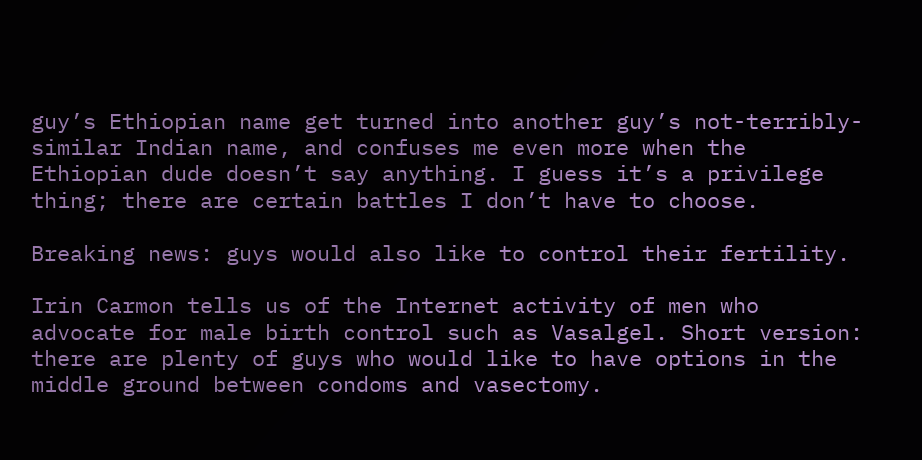guy’s Ethiopian name get turned into another guy’s not-terribly-similar Indian name, and confuses me even more when the Ethiopian dude doesn’t say anything. I guess it’s a privilege thing; there are certain battles I don’t have to choose.

Breaking news: guys would also like to control their fertility.

Irin Carmon tells us of the Internet activity of men who advocate for male birth control such as Vasalgel. Short version: there are plenty of guys who would like to have options in the middle ground between condoms and vasectomy.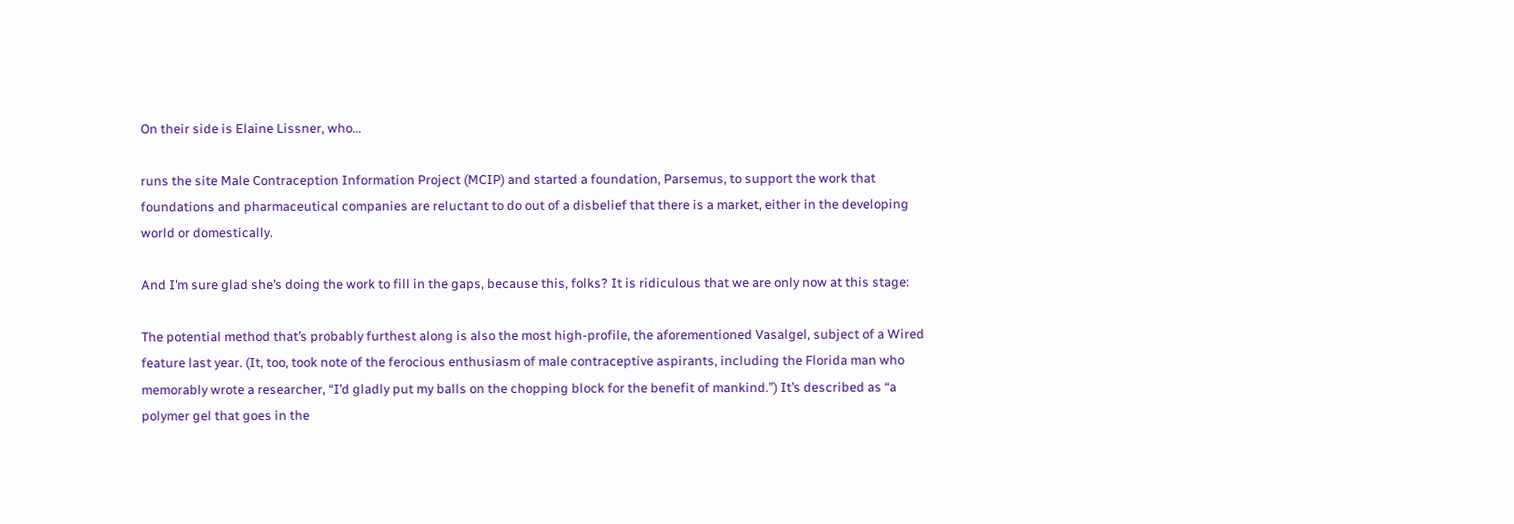On their side is Elaine Lissner, who…

runs the site Male Contraception Information Project (MCIP) and started a foundation, Parsemus, to support the work that foundations and pharmaceutical companies are reluctant to do out of a disbelief that there is a market, either in the developing world or domestically.

And I’m sure glad she’s doing the work to fill in the gaps, because this, folks? It is ridiculous that we are only now at this stage:

The potential method that’s probably furthest along is also the most high-profile, the aforementioned Vasalgel, subject of a Wired feature last year. (It, too, took note of the ferocious enthusiasm of male contraceptive aspirants, including the Florida man who memorably wrote a researcher, “I’d gladly put my balls on the chopping block for the benefit of mankind.”) It’s described as “a polymer gel that goes in the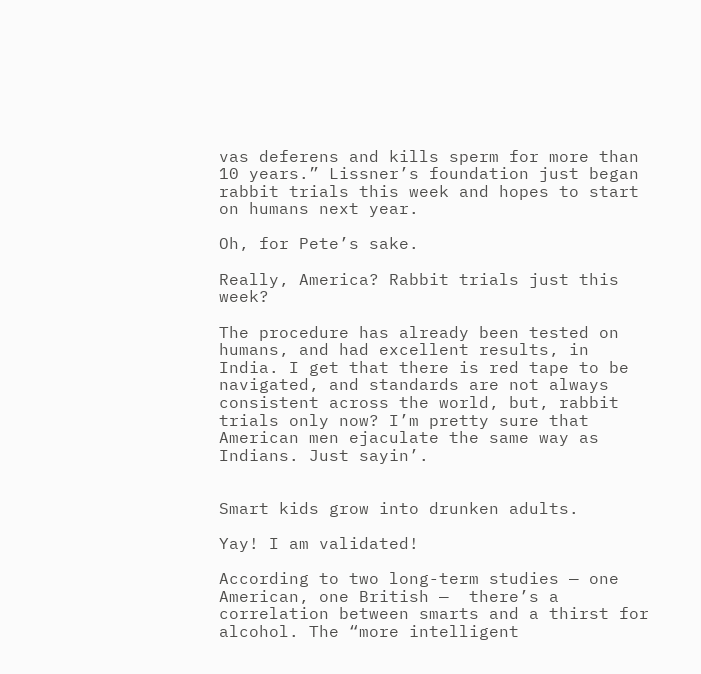vas deferens and kills sperm for more than 10 years.” Lissner’s foundation just began rabbit trials this week and hopes to start on humans next year.

Oh, for Pete’s sake.

Really, America? Rabbit trials just this week?

The procedure has already been tested on humans, and had excellent results, in India. I get that there is red tape to be navigated, and standards are not always consistent across the world, but, rabbit trials only now? I’m pretty sure that American men ejaculate the same way as Indians. Just sayin’.


Smart kids grow into drunken adults.

Yay! I am validated!

According to two long-term studies — one American, one British —  there’s a correlation between smarts and a thirst for alcohol. The “more intelligent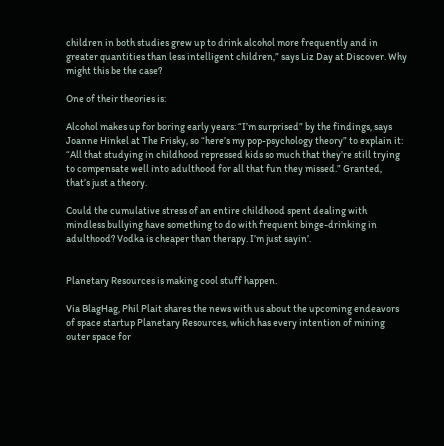children in both studies grew up to drink alcohol more frequently and in greater quantities than less intelligent children,” says Liz Day at Discover. Why might this be the case?

One of their theories is:

Alcohol makes up for boring early years: “I’m surprised” by the findings, says Joanne Hinkel at The Frisky, so “here’s my pop-psychology theory” to explain it: “All that studying in childhood repressed kids so much that they’re still trying to compensate well into adulthood for all that fun they missed.” Granted, that’s just a theory.

Could the cumulative stress of an entire childhood spent dealing with mindless bullying have something to do with frequent binge-drinking in adulthood? Vodka is cheaper than therapy. I’m just sayin’.


Planetary Resources is making cool stuff happen.

Via BlagHag, Phil Plait shares the news with us about the upcoming endeavors of space startup Planetary Resources, which has every intention of mining outer space for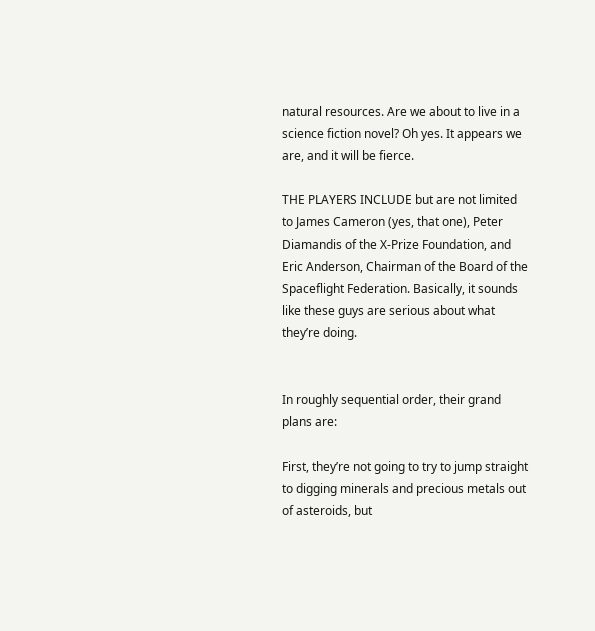natural resources. Are we about to live in a science fiction novel? Oh yes. It appears we are, and it will be fierce.

THE PLAYERS INCLUDE but are not limited to James Cameron (yes, that one), Peter Diamandis of the X-Prize Foundation, and Eric Anderson, Chairman of the Board of the Spaceflight Federation. Basically, it sounds like these guys are serious about what they’re doing.


In roughly sequential order, their grand plans are:

First, they’re not going to try to jump straight to digging minerals and precious metals out of asteroids, but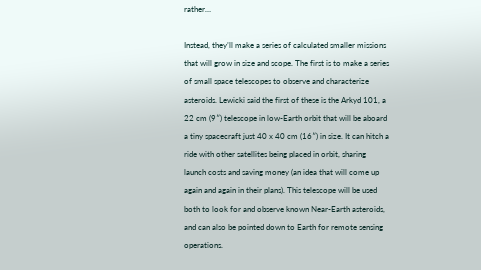rather…

Instead, they’ll make a series of calculated smaller missions that will grow in size and scope. The first is to make a series of small space telescopes to observe and characterize asteroids. Lewicki said the first of these is the Arkyd 101, a 22 cm (9″) telescope in low-Earth orbit that will be aboard a tiny spacecraft just 40 x 40 cm (16″) in size. It can hitch a ride with other satellites being placed in orbit, sharing launch costs and saving money (an idea that will come up again and again in their plans). This telescope will be used both to look for and observe known Near-Earth asteroids, and can also be pointed down to Earth for remote sensing operations.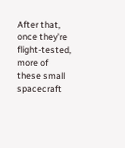After that, once they’re flight-tested, more of these small spacecraft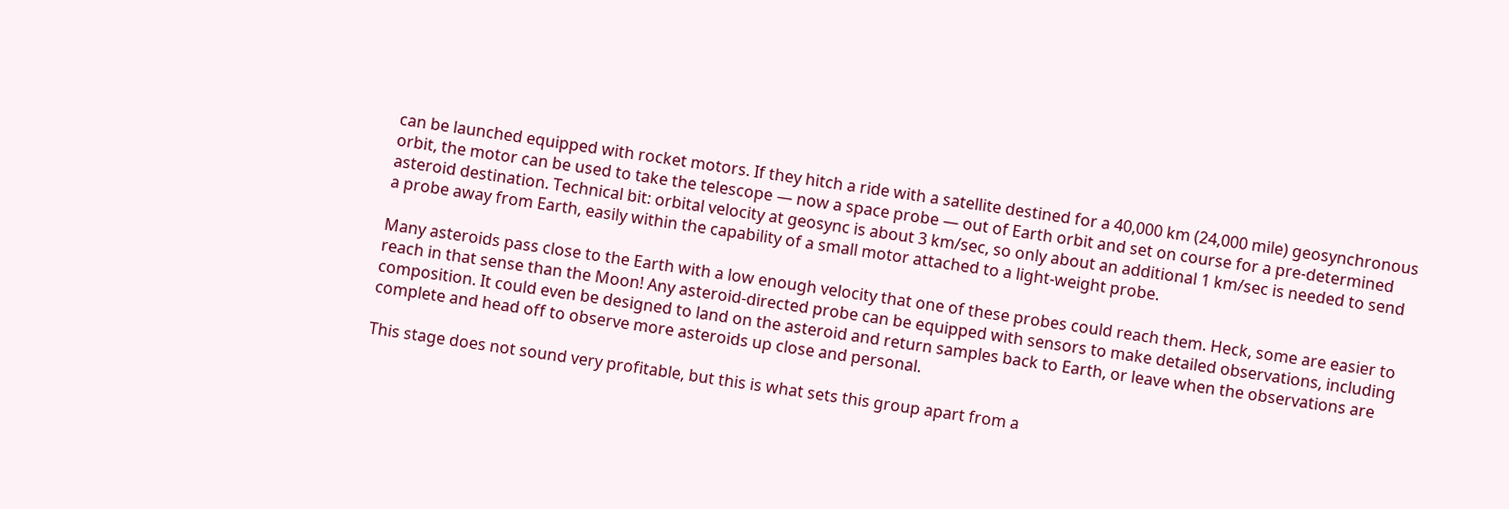can be launched equipped with rocket motors. If they hitch a ride with a satellite destined for a 40,000 km (24,000 mile) geosynchronous orbit, the motor can be used to take the telescope — now a space probe — out of Earth orbit and set on course for a pre-determined asteroid destination. Technical bit: orbital velocity at geosync is about 3 km/sec, so only about an additional 1 km/sec is needed to send a probe away from Earth, easily within the capability of a small motor attached to a light-weight probe.

Many asteroids pass close to the Earth with a low enough velocity that one of these probes could reach them. Heck, some are easier to reach in that sense than the Moon! Any asteroid-directed probe can be equipped with sensors to make detailed observations, including composition. It could even be designed to land on the asteroid and return samples back to Earth, or leave when the observations are complete and head off to observe more asteroids up close and personal.

This stage does not sound very profitable, but this is what sets this group apart from a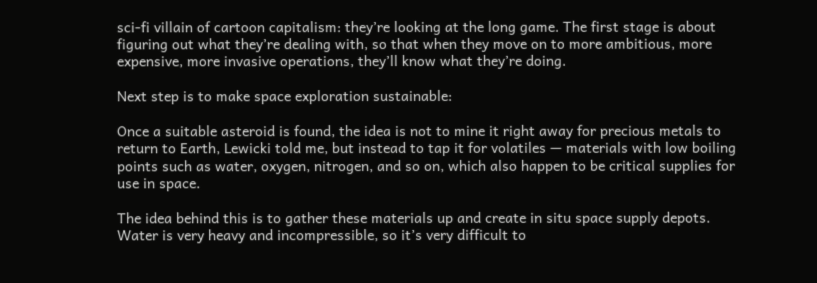sci-fi villain of cartoon capitalism: they’re looking at the long game. The first stage is about figuring out what they’re dealing with, so that when they move on to more ambitious, more expensive, more invasive operations, they’ll know what they’re doing.

Next step is to make space exploration sustainable:

Once a suitable asteroid is found, the idea is not to mine it right away for precious metals to return to Earth, Lewicki told me, but instead to tap it for volatiles — materials with low boiling points such as water, oxygen, nitrogen, and so on, which also happen to be critical supplies for use in space.

The idea behind this is to gather these materials up and create in situ space supply depots. Water is very heavy and incompressible, so it’s very difficult to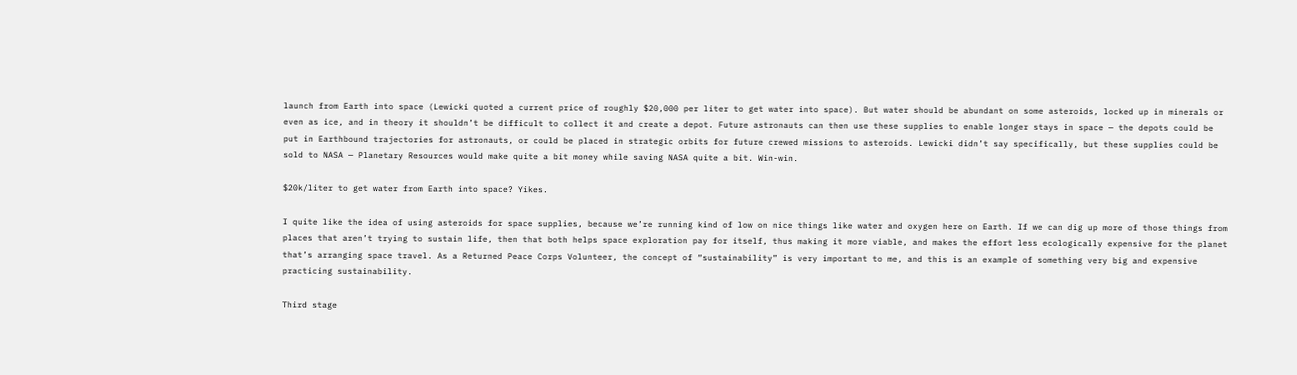launch from Earth into space (Lewicki quoted a current price of roughly $20,000 per liter to get water into space). But water should be abundant on some asteroids, locked up in minerals or even as ice, and in theory it shouldn’t be difficult to collect it and create a depot. Future astronauts can then use these supplies to enable longer stays in space — the depots could be put in Earthbound trajectories for astronauts, or could be placed in strategic orbits for future crewed missions to asteroids. Lewicki didn’t say specifically, but these supplies could be sold to NASA — Planetary Resources would make quite a bit money while saving NASA quite a bit. Win-win.

$20k/liter to get water from Earth into space? Yikes.

I quite like the idea of using asteroids for space supplies, because we’re running kind of low on nice things like water and oxygen here on Earth. If we can dig up more of those things from places that aren’t trying to sustain life, then that both helps space exploration pay for itself, thus making it more viable, and makes the effort less ecologically expensive for the planet that’s arranging space travel. As a Returned Peace Corps Volunteer, the concept of “sustainability” is very important to me, and this is an example of something very big and expensive practicing sustainability.

Third stage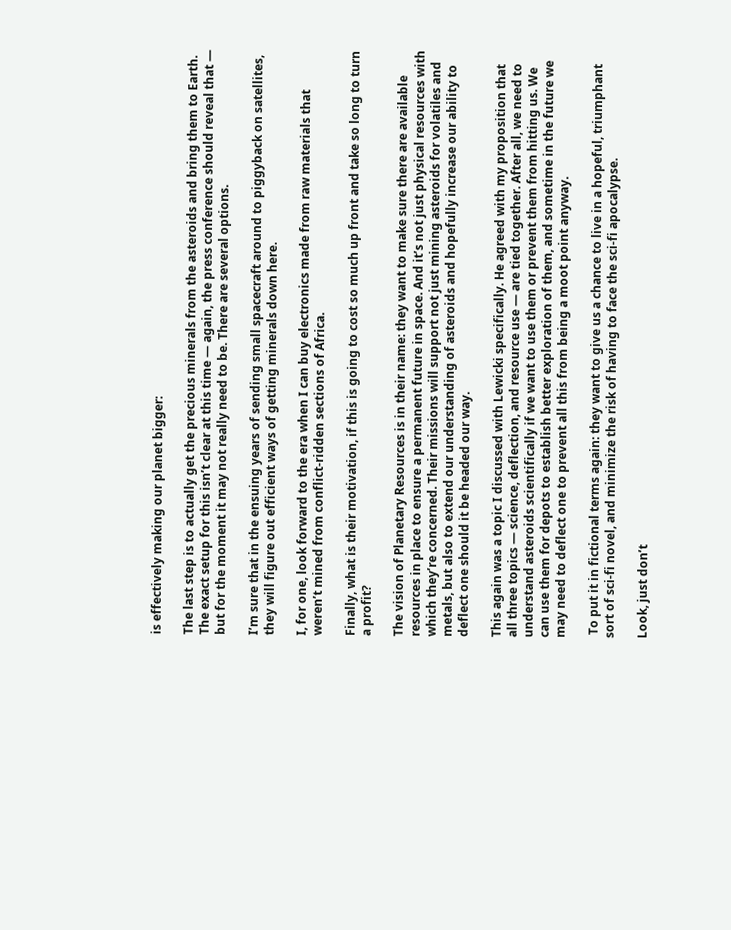is effectively making our planet bigger:

The last step is to actually get the precious minerals from the asteroids and bring them to Earth. The exact setup for this isn’t clear at this time — again, the press conference should reveal that — but for the moment it may not really need to be. There are several options.

I’m sure that in the ensuing years of sending small spacecraft around to piggyback on satellites, they will figure out efficient ways of getting minerals down here.

I, for one, look forward to the era when I can buy electronics made from raw materials that weren’t mined from conflict-ridden sections of Africa.

Finally, what is their motivation, if this is going to cost so much up front and take so long to turn a profit?

The vision of Planetary Resources is in their name: they want to make sure there are available resources in place to ensure a permanent future in space. And it’s not just physical resources with which they’re concerned. Their missions will support not just mining asteroids for volatiles and metals, but also to extend our understanding of asteroids and hopefully increase our ability to deflect one should it be headed our way.

This again was a topic I discussed with Lewicki specifically. He agreed with my proposition that all three topics — science, deflection, and resource use — are tied together. After all, we need to understand asteroids scientifically if we want to use them or prevent them from hitting us. We can use them for depots to establish better exploration of them, and sometime in the future we may need to deflect one to prevent all this from being a moot point anyway.

 To put it in fictional terms again: they want to give us a chance to live in a hopeful, triumphant sort of sci-fi novel, and minimize the risk of having to face the sci-fi apocalypse.

Look, just don’t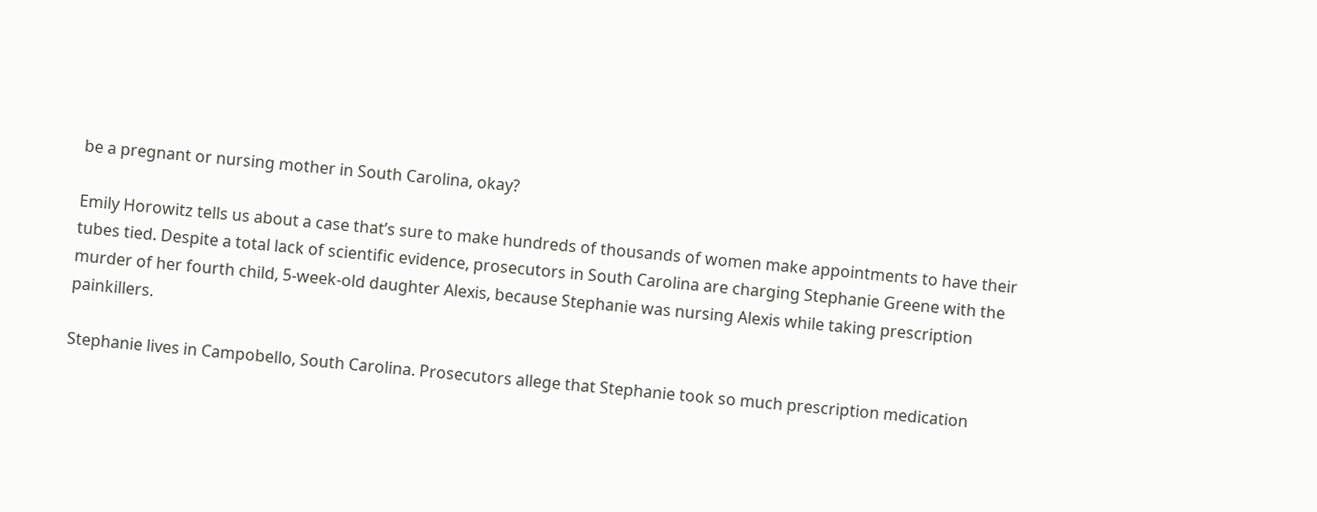be a pregnant or nursing mother in South Carolina, okay?

Emily Horowitz tells us about a case that’s sure to make hundreds of thousands of women make appointments to have their tubes tied. Despite a total lack of scientific evidence, prosecutors in South Carolina are charging Stephanie Greene with the murder of her fourth child, 5-week-old daughter Alexis, because Stephanie was nursing Alexis while taking prescription painkillers.

Stephanie lives in Campobello, South Carolina. Prosecutors allege that Stephanie took so much prescription medication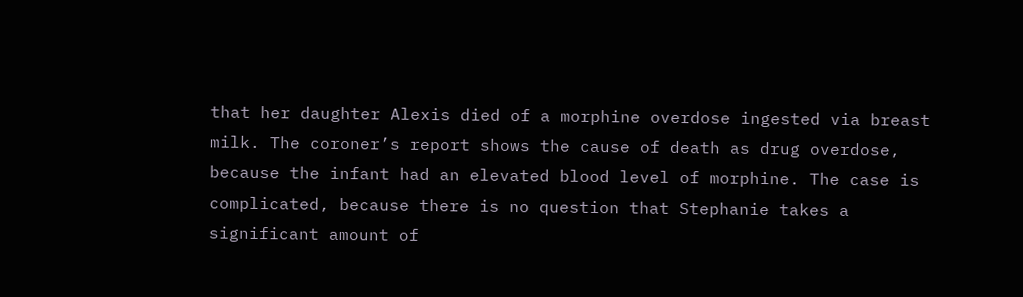that her daughter Alexis died of a morphine overdose ingested via breast milk. The coroner’s report shows the cause of death as drug overdose, because the infant had an elevated blood level of morphine. The case is complicated, because there is no question that Stephanie takes a significant amount of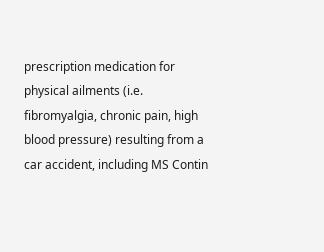prescription medication for physical ailments (i.e. fibromyalgia, chronic pain, high blood pressure) resulting from a car accident, including MS Contin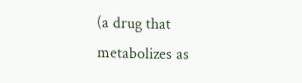(a drug that metabolizes as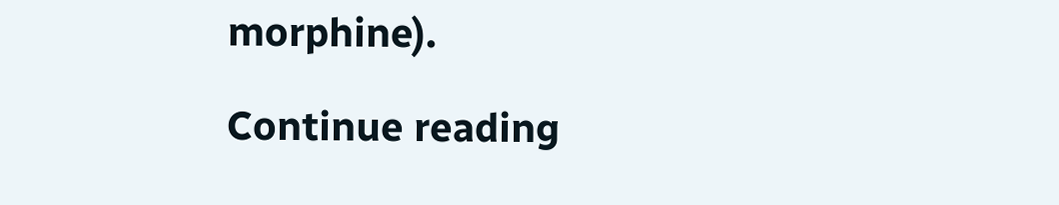morphine).

Continue reading